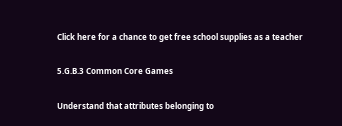Click here for a chance to get free school supplies as a teacher

5.G.B.3 Common Core Games

Understand that attributes belonging to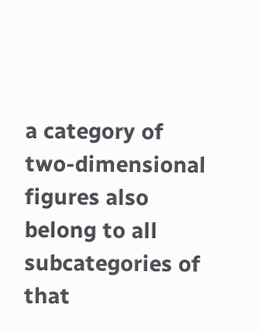a category of two-dimensional figures also belong to all subcategories of that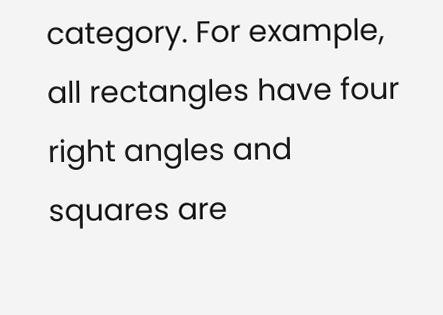category. For example, all rectangles have four right angles and squares are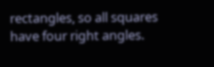rectangles, so all squares have four right angles.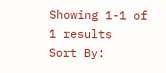Showing 1-1 of 1 results
Sort By: